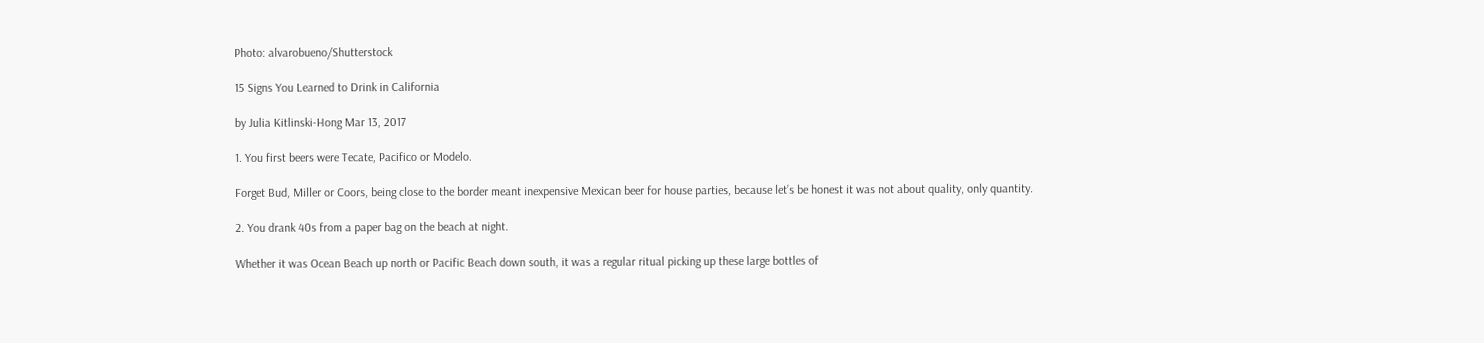Photo: alvarobueno/Shutterstock

15 Signs You Learned to Drink in California

by Julia Kitlinski-Hong Mar 13, 2017

1. You first beers were Tecate, Pacifico or Modelo.

Forget Bud, Miller or Coors, being close to the border meant inexpensive Mexican beer for house parties, because let’s be honest it was not about quality, only quantity.

2. You drank 40s from a paper bag on the beach at night.

Whether it was Ocean Beach up north or Pacific Beach down south, it was a regular ritual picking up these large bottles of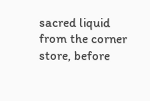sacred liquid from the corner store, before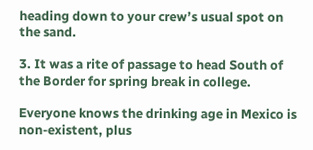heading down to your crew’s usual spot on the sand.

3. It was a rite of passage to head South of the Border for spring break in college.

Everyone knows the drinking age in Mexico is non-existent, plus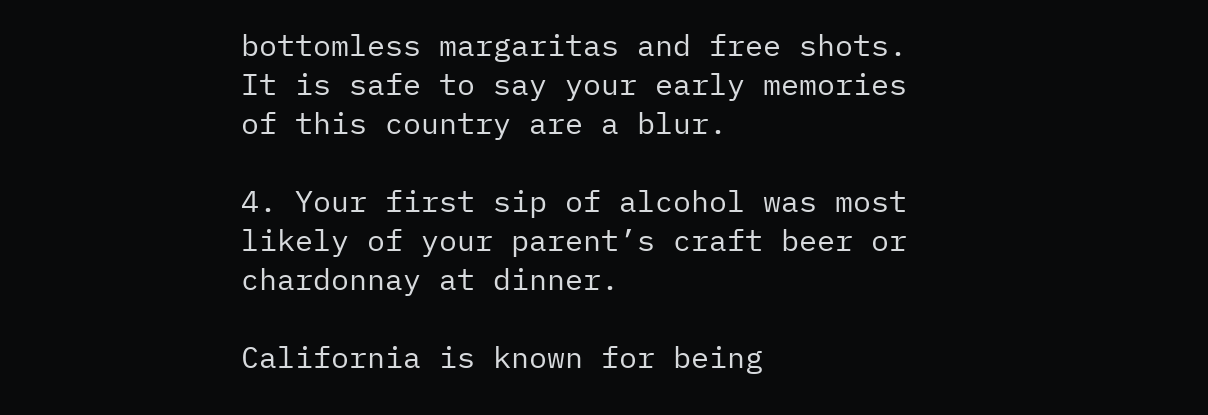bottomless margaritas and free shots. It is safe to say your early memories of this country are a blur.

4. Your first sip of alcohol was most likely of your parent’s craft beer or chardonnay at dinner.

California is known for being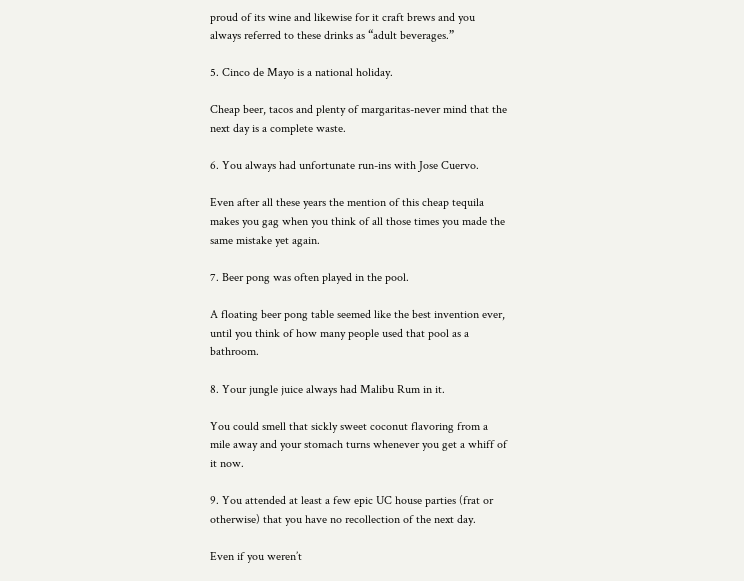proud of its wine and likewise for it craft brews and you always referred to these drinks as “adult beverages.”

5. Cinco de Mayo is a national holiday.

Cheap beer, tacos and plenty of margaritas-never mind that the next day is a complete waste.

6. You always had unfortunate run-ins with Jose Cuervo.

Even after all these years the mention of this cheap tequila makes you gag when you think of all those times you made the same mistake yet again.

7. Beer pong was often played in the pool.

A floating beer pong table seemed like the best invention ever, until you think of how many people used that pool as a bathroom.

8. Your jungle juice always had Malibu Rum in it.

You could smell that sickly sweet coconut flavoring from a mile away and your stomach turns whenever you get a whiff of it now.

9. You attended at least a few epic UC house parties (frat or otherwise) that you have no recollection of the next day.

Even if you weren’t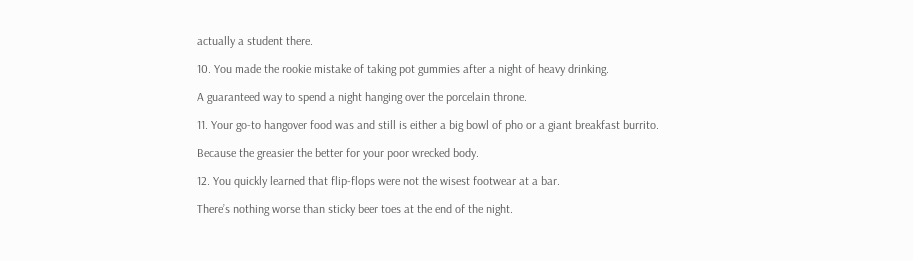actually a student there.

10. You made the rookie mistake of taking pot gummies after a night of heavy drinking.

A guaranteed way to spend a night hanging over the porcelain throne.

11. Your go-to hangover food was and still is either a big bowl of pho or a giant breakfast burrito.

Because the greasier the better for your poor wrecked body.

12. You quickly learned that flip-flops were not the wisest footwear at a bar.

There’s nothing worse than sticky beer toes at the end of the night.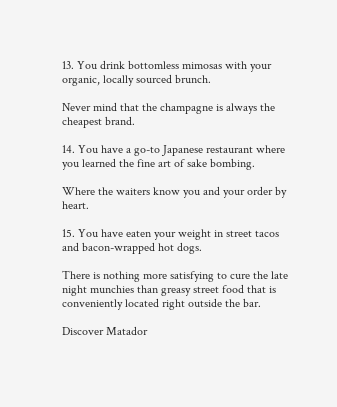13. You drink bottomless mimosas with your organic, locally sourced brunch.

Never mind that the champagne is always the cheapest brand.

14. You have a go-to Japanese restaurant where you learned the fine art of sake bombing.

Where the waiters know you and your order by heart.

15. You have eaten your weight in street tacos and bacon-wrapped hot dogs.

There is nothing more satisfying to cure the late night munchies than greasy street food that is conveniently located right outside the bar.

Discover Matador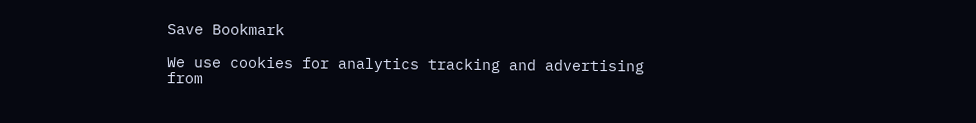Save Bookmark

We use cookies for analytics tracking and advertising from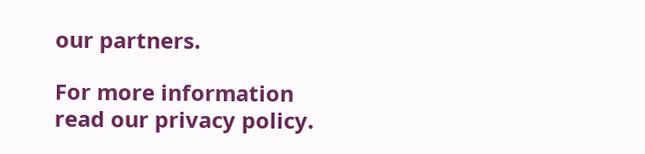our partners.

For more information read our privacy policy.